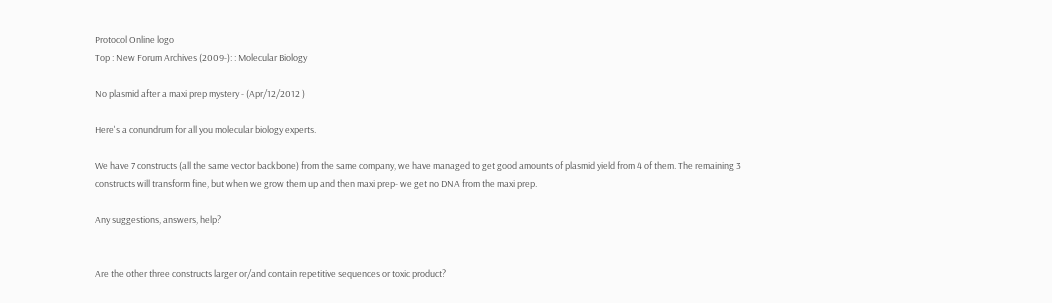Protocol Online logo
Top : New Forum Archives (2009-): : Molecular Biology

No plasmid after a maxi prep mystery - (Apr/12/2012 )

Here's a conundrum for all you molecular biology experts.

We have 7 constructs (all the same vector backbone) from the same company, we have managed to get good amounts of plasmid yield from 4 of them. The remaining 3 constructs will transform fine, but when we grow them up and then maxi prep- we get no DNA from the maxi prep.

Any suggestions, answers, help?


Are the other three constructs larger or/and contain repetitive sequences or toxic product?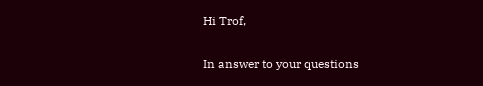Hi Trof,

In answer to your questions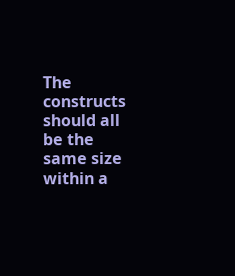The constructs should all be the same size within a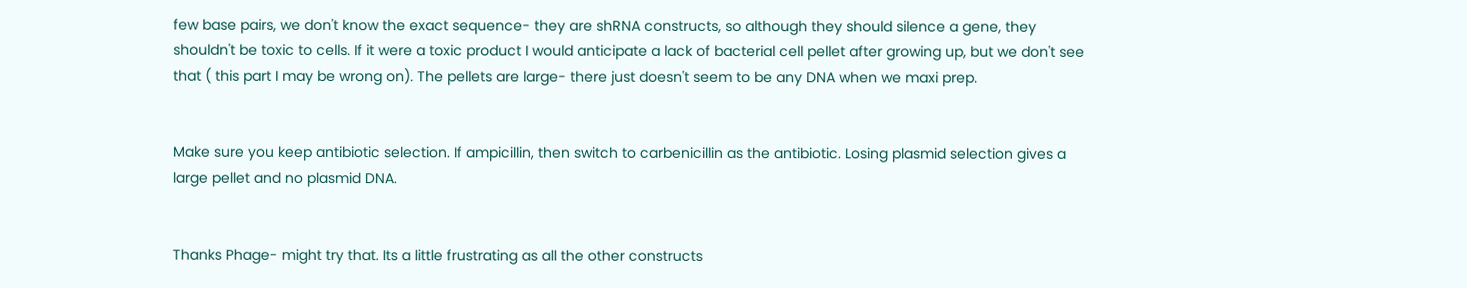few base pairs, we don't know the exact sequence- they are shRNA constructs, so although they should silence a gene, they shouldn't be toxic to cells. If it were a toxic product I would anticipate a lack of bacterial cell pellet after growing up, but we don't see that ( this part I may be wrong on). The pellets are large- there just doesn't seem to be any DNA when we maxi prep.


Make sure you keep antibiotic selection. If ampicillin, then switch to carbenicillin as the antibiotic. Losing plasmid selection gives a large pellet and no plasmid DNA.


Thanks Phage- might try that. Its a little frustrating as all the other constructs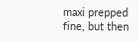maxi prepped fine, but then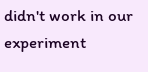didn't work in our experiment